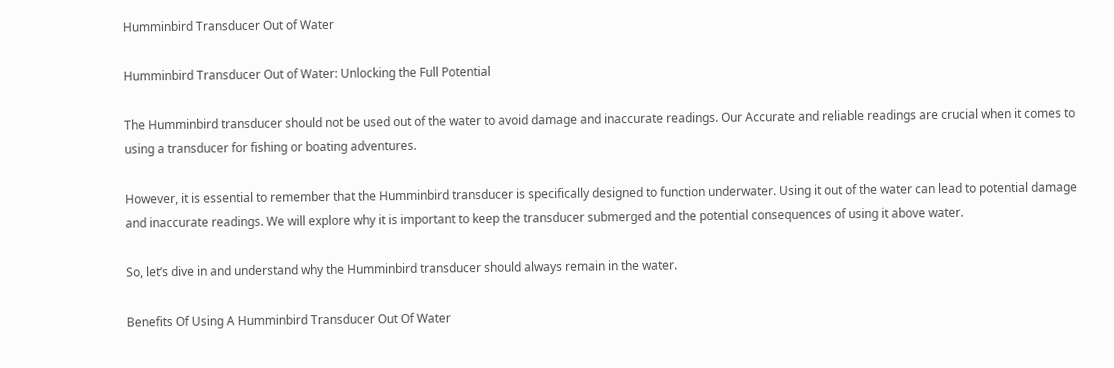Humminbird Transducer Out of Water

Humminbird Transducer Out of Water: Unlocking the Full Potential

The Humminbird transducer should not be used out of the water to avoid damage and inaccurate readings. Our Accurate and reliable readings are crucial when it comes to using a transducer for fishing or boating adventures.

However, it is essential to remember that the Humminbird transducer is specifically designed to function underwater. Using it out of the water can lead to potential damage and inaccurate readings. We will explore why it is important to keep the transducer submerged and the potential consequences of using it above water.

So, let’s dive in and understand why the Humminbird transducer should always remain in the water.

Benefits Of Using A Humminbird Transducer Out Of Water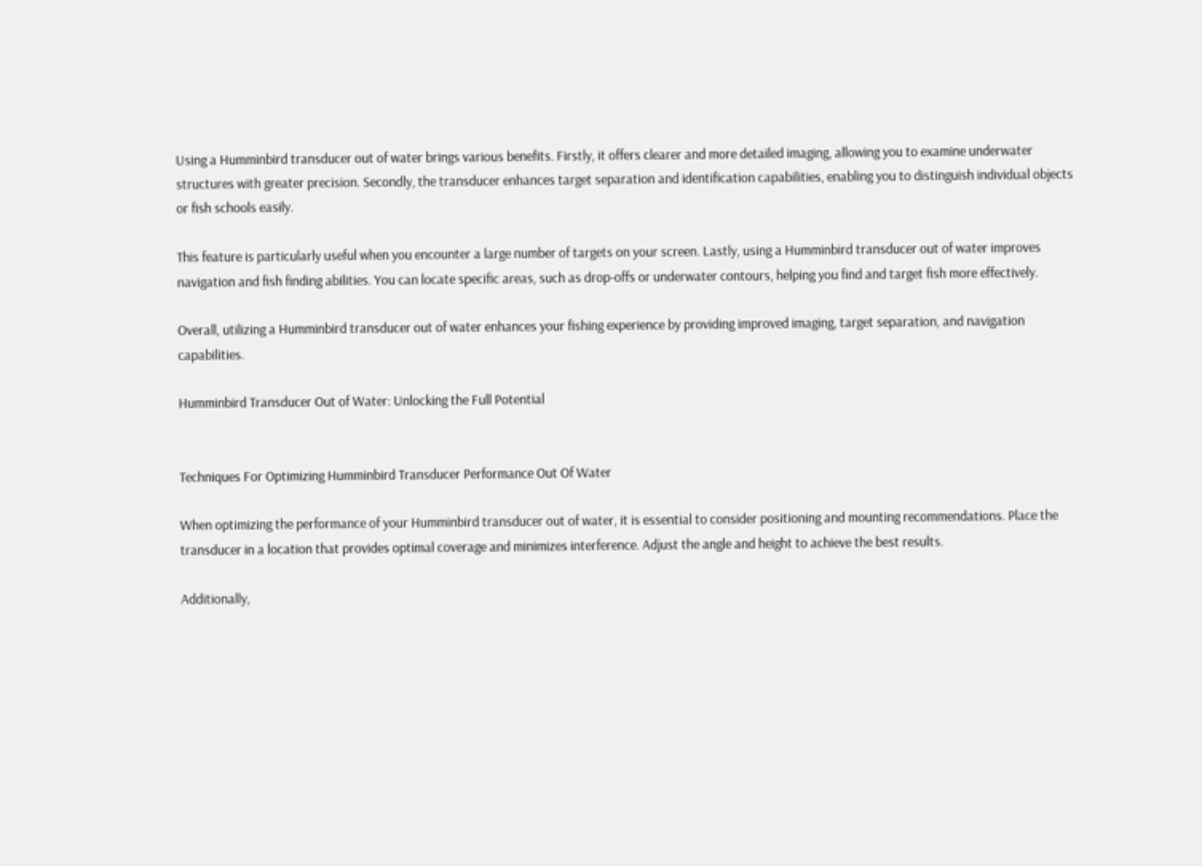Using a Humminbird transducer out of water brings various benefits. Firstly, it offers clearer and more detailed imaging, allowing you to examine underwater structures with greater precision. Secondly, the transducer enhances target separation and identification capabilities, enabling you to distinguish individual objects or fish schools easily.

This feature is particularly useful when you encounter a large number of targets on your screen. Lastly, using a Humminbird transducer out of water improves navigation and fish finding abilities. You can locate specific areas, such as drop-offs or underwater contours, helping you find and target fish more effectively.

Overall, utilizing a Humminbird transducer out of water enhances your fishing experience by providing improved imaging, target separation, and navigation capabilities.

Humminbird Transducer Out of Water: Unlocking the Full Potential


Techniques For Optimizing Humminbird Transducer Performance Out Of Water

When optimizing the performance of your Humminbird transducer out of water, it is essential to consider positioning and mounting recommendations. Place the transducer in a location that provides optimal coverage and minimizes interference. Adjust the angle and height to achieve the best results.

Additionally,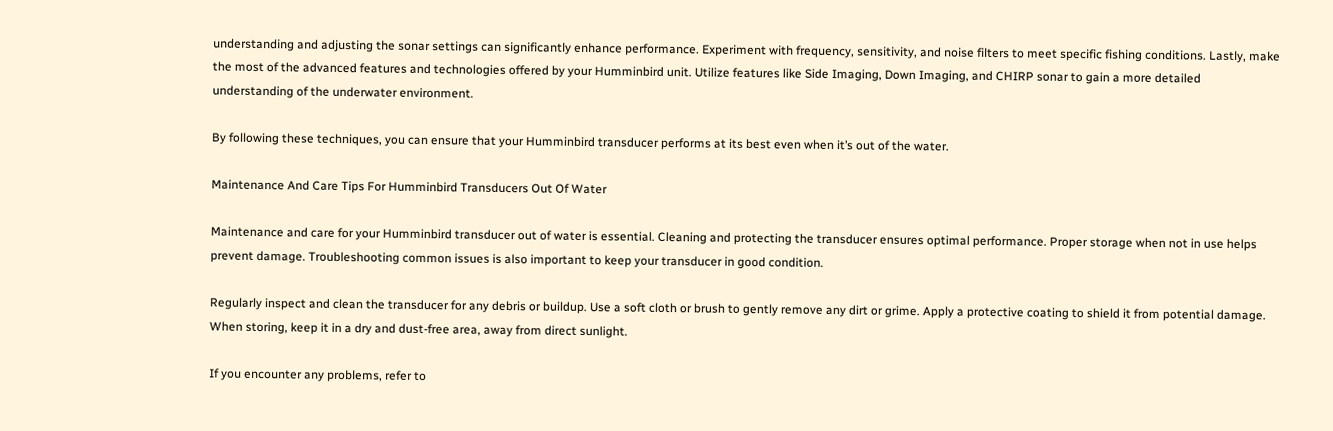understanding and adjusting the sonar settings can significantly enhance performance. Experiment with frequency, sensitivity, and noise filters to meet specific fishing conditions. Lastly, make the most of the advanced features and technologies offered by your Humminbird unit. Utilize features like Side Imaging, Down Imaging, and CHIRP sonar to gain a more detailed understanding of the underwater environment.

By following these techniques, you can ensure that your Humminbird transducer performs at its best even when it’s out of the water.

Maintenance And Care Tips For Humminbird Transducers Out Of Water

Maintenance and care for your Humminbird transducer out of water is essential. Cleaning and protecting the transducer ensures optimal performance. Proper storage when not in use helps prevent damage. Troubleshooting common issues is also important to keep your transducer in good condition.

Regularly inspect and clean the transducer for any debris or buildup. Use a soft cloth or brush to gently remove any dirt or grime. Apply a protective coating to shield it from potential damage. When storing, keep it in a dry and dust-free area, away from direct sunlight.

If you encounter any problems, refer to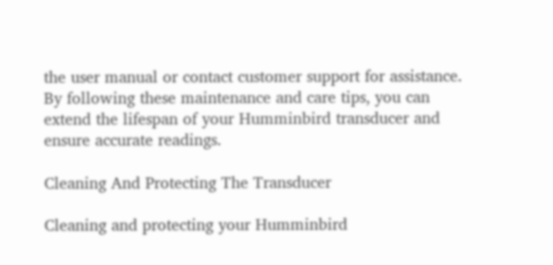the user manual or contact customer support for assistance. By following these maintenance and care tips, you can extend the lifespan of your Humminbird transducer and ensure accurate readings.

Cleaning And Protecting The Transducer

Cleaning and protecting your Humminbird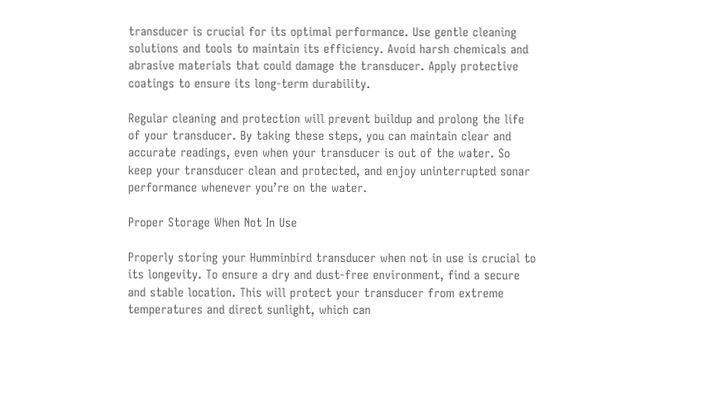transducer is crucial for its optimal performance. Use gentle cleaning solutions and tools to maintain its efficiency. Avoid harsh chemicals and abrasive materials that could damage the transducer. Apply protective coatings to ensure its long-term durability.

Regular cleaning and protection will prevent buildup and prolong the life of your transducer. By taking these steps, you can maintain clear and accurate readings, even when your transducer is out of the water. So keep your transducer clean and protected, and enjoy uninterrupted sonar performance whenever you’re on the water.

Proper Storage When Not In Use

Properly storing your Humminbird transducer when not in use is crucial to its longevity. To ensure a dry and dust-free environment, find a secure and stable location. This will protect your transducer from extreme temperatures and direct sunlight, which can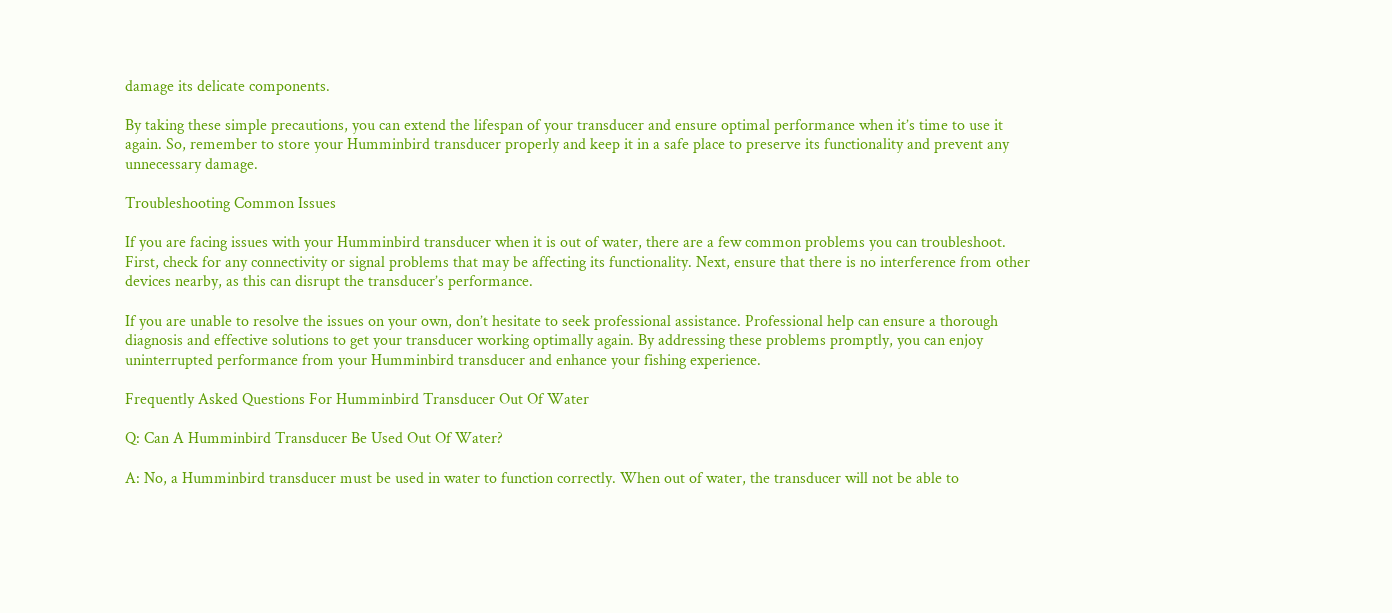damage its delicate components.

By taking these simple precautions, you can extend the lifespan of your transducer and ensure optimal performance when it’s time to use it again. So, remember to store your Humminbird transducer properly and keep it in a safe place to preserve its functionality and prevent any unnecessary damage.

Troubleshooting Common Issues

If you are facing issues with your Humminbird transducer when it is out of water, there are a few common problems you can troubleshoot. First, check for any connectivity or signal problems that may be affecting its functionality. Next, ensure that there is no interference from other devices nearby, as this can disrupt the transducer’s performance.

If you are unable to resolve the issues on your own, don’t hesitate to seek professional assistance. Professional help can ensure a thorough diagnosis and effective solutions to get your transducer working optimally again. By addressing these problems promptly, you can enjoy uninterrupted performance from your Humminbird transducer and enhance your fishing experience.

Frequently Asked Questions For Humminbird Transducer Out Of Water

Q: Can A Humminbird Transducer Be Used Out Of Water?

A: No, a Humminbird transducer must be used in water to function correctly. When out of water, the transducer will not be able to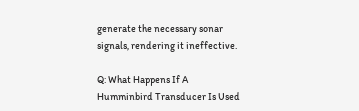generate the necessary sonar signals, rendering it ineffective.

Q: What Happens If A Humminbird Transducer Is Used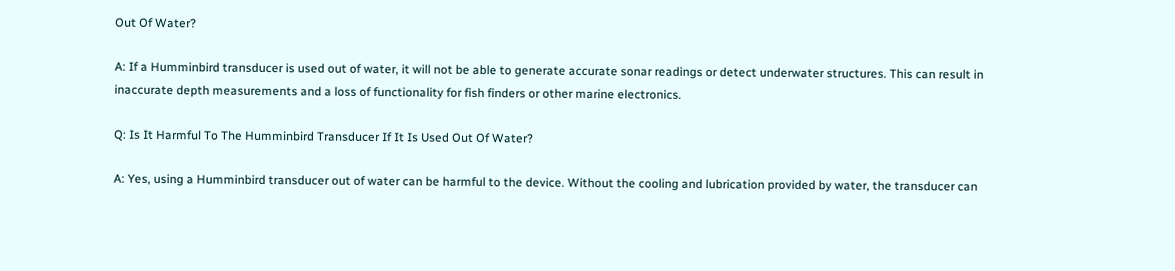Out Of Water?

A: If a Humminbird transducer is used out of water, it will not be able to generate accurate sonar readings or detect underwater structures. This can result in inaccurate depth measurements and a loss of functionality for fish finders or other marine electronics.

Q: Is It Harmful To The Humminbird Transducer If It Is Used Out Of Water?

A: Yes, using a Humminbird transducer out of water can be harmful to the device. Without the cooling and lubrication provided by water, the transducer can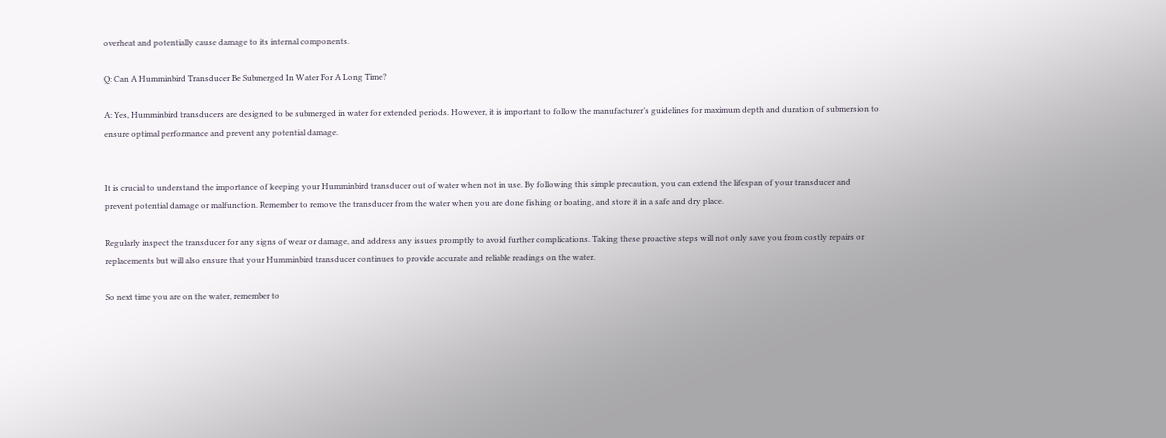overheat and potentially cause damage to its internal components.

Q: Can A Humminbird Transducer Be Submerged In Water For A Long Time?

A: Yes, Humminbird transducers are designed to be submerged in water for extended periods. However, it is important to follow the manufacturer’s guidelines for maximum depth and duration of submersion to ensure optimal performance and prevent any potential damage.


It is crucial to understand the importance of keeping your Humminbird transducer out of water when not in use. By following this simple precaution, you can extend the lifespan of your transducer and prevent potential damage or malfunction. Remember to remove the transducer from the water when you are done fishing or boating, and store it in a safe and dry place.

Regularly inspect the transducer for any signs of wear or damage, and address any issues promptly to avoid further complications. Taking these proactive steps will not only save you from costly repairs or replacements but will also ensure that your Humminbird transducer continues to provide accurate and reliable readings on the water.

So next time you are on the water, remember to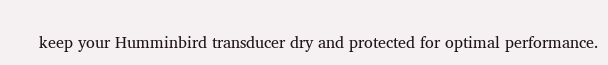keep your Humminbird transducer dry and protected for optimal performance.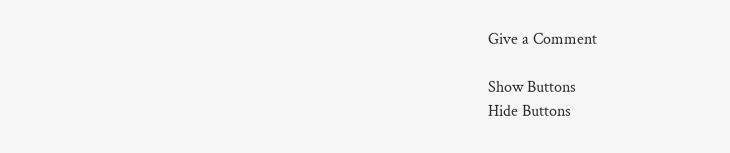Give a Comment

Show Buttons
Hide Buttons